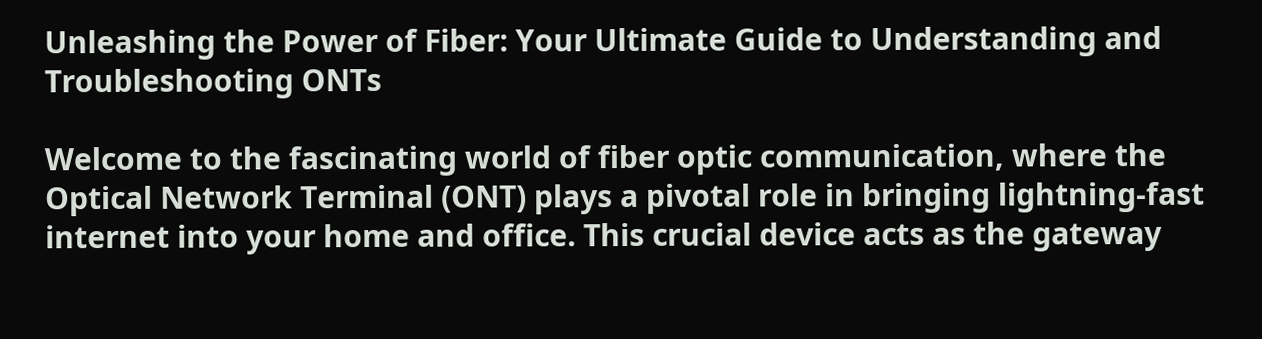Unleashing the Power of Fiber: Your Ultimate Guide to Understanding and Troubleshooting ONTs

Welcome to the fascinating world of fiber optic communication, where the Optical Network Terminal (ONT) plays a pivotal role in bringing lightning-fast internet into your home and office. This crucial device acts as the gateway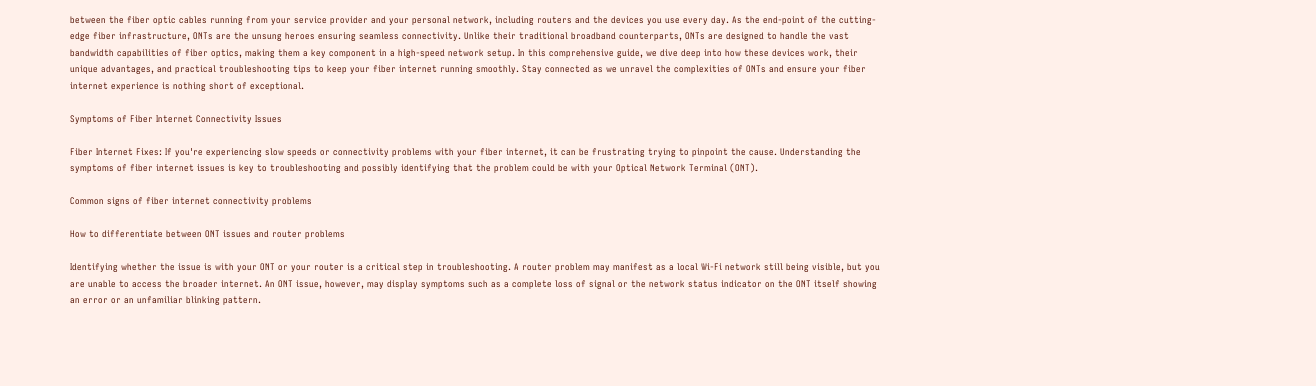between the fiber optic cables running from your service provider and your personal network, including routers and the devices you use every day. As the end-point of the cutting-edge fiber infrastructure, ONTs are the unsung heroes ensuring seamless connectivity. Unlike their traditional broadband counterparts, ONTs are designed to handle the vast bandwidth capabilities of fiber optics, making them a key component in a high-speed network setup. In this comprehensive guide, we dive deep into how these devices work, their unique advantages, and practical troubleshooting tips to keep your fiber internet running smoothly. Stay connected as we unravel the complexities of ONTs and ensure your fiber internet experience is nothing short of exceptional.

Symptoms of Fiber Internet Connectivity Issues

Fiber Internet Fixes: If you're experiencing slow speeds or connectivity problems with your fiber internet, it can be frustrating trying to pinpoint the cause. Understanding the symptoms of fiber internet issues is key to troubleshooting and possibly identifying that the problem could be with your Optical Network Terminal (ONT).

Common signs of fiber internet connectivity problems

How to differentiate between ONT issues and router problems

Identifying whether the issue is with your ONT or your router is a critical step in troubleshooting. A router problem may manifest as a local Wi-Fi network still being visible, but you are unable to access the broader internet. An ONT issue, however, may display symptoms such as a complete loss of signal or the network status indicator on the ONT itself showing an error or an unfamiliar blinking pattern.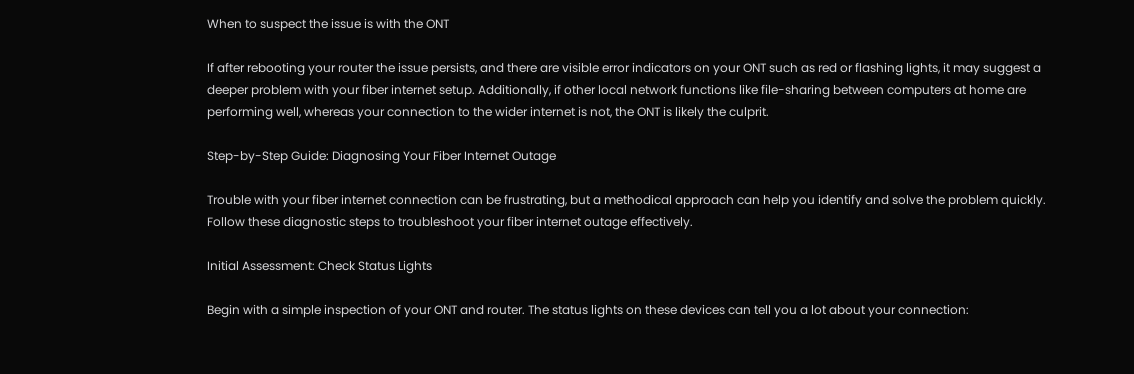When to suspect the issue is with the ONT

If after rebooting your router the issue persists, and there are visible error indicators on your ONT such as red or flashing lights, it may suggest a deeper problem with your fiber internet setup. Additionally, if other local network functions like file-sharing between computers at home are performing well, whereas your connection to the wider internet is not, the ONT is likely the culprit.

Step-by-Step Guide: Diagnosing Your Fiber Internet Outage

Trouble with your fiber internet connection can be frustrating, but a methodical approach can help you identify and solve the problem quickly. Follow these diagnostic steps to troubleshoot your fiber internet outage effectively.

Initial Assessment: Check Status Lights

Begin with a simple inspection of your ONT and router. The status lights on these devices can tell you a lot about your connection: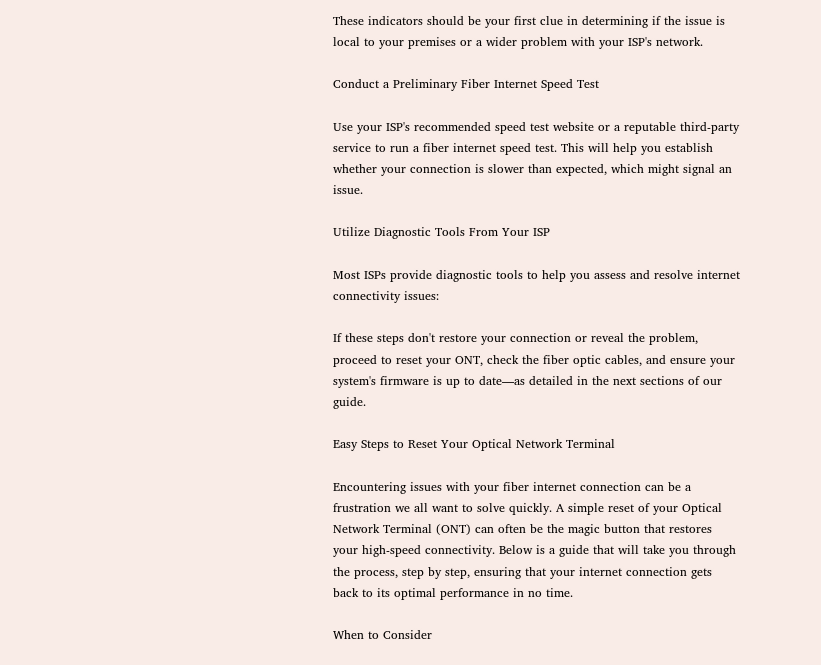These indicators should be your first clue in determining if the issue is local to your premises or a wider problem with your ISP's network.

Conduct a Preliminary Fiber Internet Speed Test

Use your ISP's recommended speed test website or a reputable third-party service to run a fiber internet speed test. This will help you establish whether your connection is slower than expected, which might signal an issue.

Utilize Diagnostic Tools From Your ISP

Most ISPs provide diagnostic tools to help you assess and resolve internet connectivity issues:

If these steps don't restore your connection or reveal the problem, proceed to reset your ONT, check the fiber optic cables, and ensure your system's firmware is up to date—as detailed in the next sections of our guide.

Easy Steps to Reset Your Optical Network Terminal

Encountering issues with your fiber internet connection can be a frustration we all want to solve quickly. A simple reset of your Optical Network Terminal (ONT) can often be the magic button that restores your high-speed connectivity. Below is a guide that will take you through the process, step by step, ensuring that your internet connection gets back to its optimal performance in no time.

When to Consider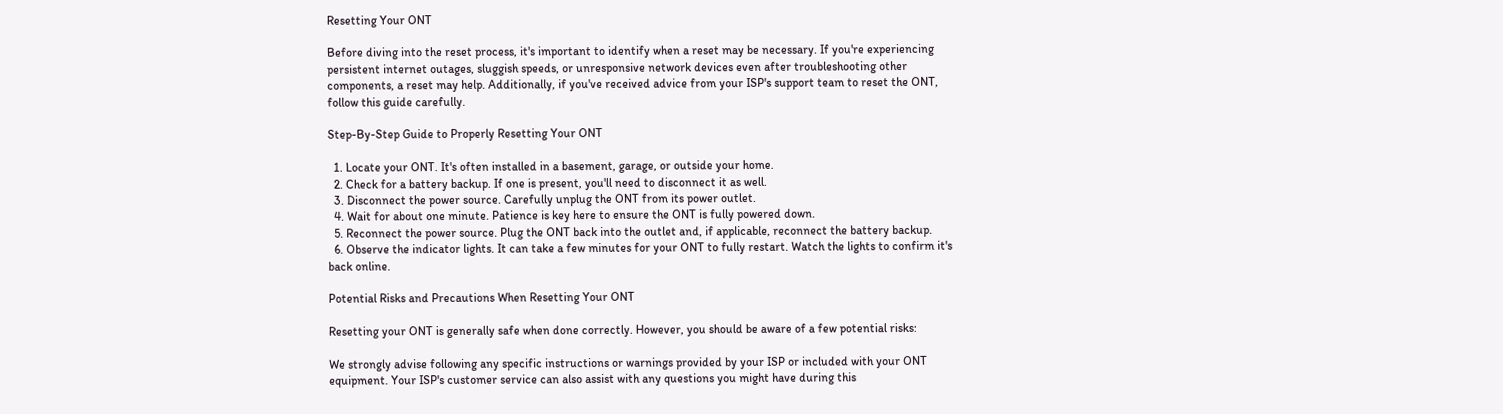Resetting Your ONT

Before diving into the reset process, it's important to identify when a reset may be necessary. If you're experiencing persistent internet outages, sluggish speeds, or unresponsive network devices even after troubleshooting other components, a reset may help. Additionally, if you've received advice from your ISP's support team to reset the ONT, follow this guide carefully.

Step-By-Step Guide to Properly Resetting Your ONT

  1. Locate your ONT. It's often installed in a basement, garage, or outside your home.
  2. Check for a battery backup. If one is present, you'll need to disconnect it as well.
  3. Disconnect the power source. Carefully unplug the ONT from its power outlet.
  4. Wait for about one minute. Patience is key here to ensure the ONT is fully powered down.
  5. Reconnect the power source. Plug the ONT back into the outlet and, if applicable, reconnect the battery backup.
  6. Observe the indicator lights. It can take a few minutes for your ONT to fully restart. Watch the lights to confirm it's back online.

Potential Risks and Precautions When Resetting Your ONT

Resetting your ONT is generally safe when done correctly. However, you should be aware of a few potential risks:

We strongly advise following any specific instructions or warnings provided by your ISP or included with your ONT equipment. Your ISP's customer service can also assist with any questions you might have during this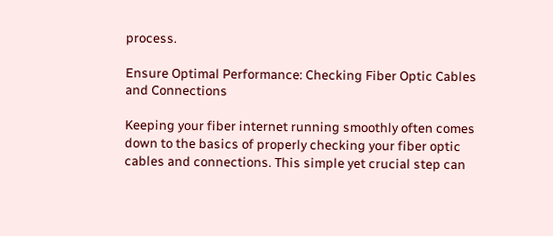process.

Ensure Optimal Performance: Checking Fiber Optic Cables and Connections

Keeping your fiber internet running smoothly often comes down to the basics of properly checking your fiber optic cables and connections. This simple yet crucial step can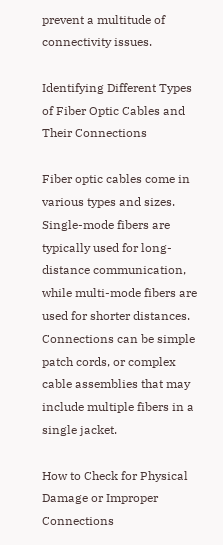prevent a multitude of connectivity issues.

Identifying Different Types of Fiber Optic Cables and Their Connections

Fiber optic cables come in various types and sizes. Single-mode fibers are typically used for long-distance communication, while multi-mode fibers are used for shorter distances. Connections can be simple patch cords, or complex cable assemblies that may include multiple fibers in a single jacket.

How to Check for Physical Damage or Improper Connections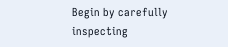Begin by carefully inspecting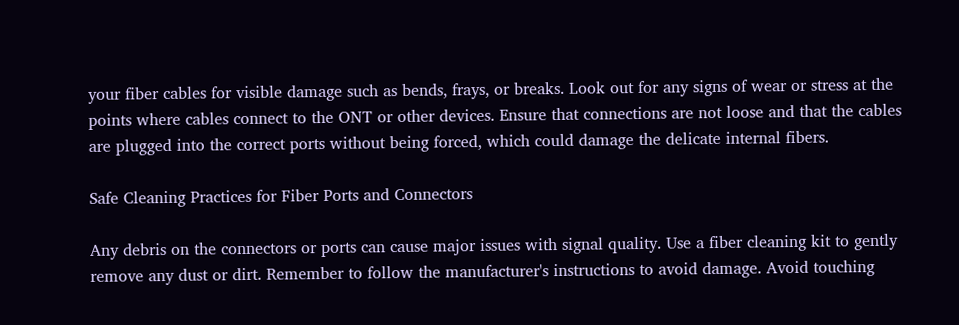your fiber cables for visible damage such as bends, frays, or breaks. Look out for any signs of wear or stress at the points where cables connect to the ONT or other devices. Ensure that connections are not loose and that the cables are plugged into the correct ports without being forced, which could damage the delicate internal fibers.

Safe Cleaning Practices for Fiber Ports and Connectors

Any debris on the connectors or ports can cause major issues with signal quality. Use a fiber cleaning kit to gently remove any dust or dirt. Remember to follow the manufacturer's instructions to avoid damage. Avoid touching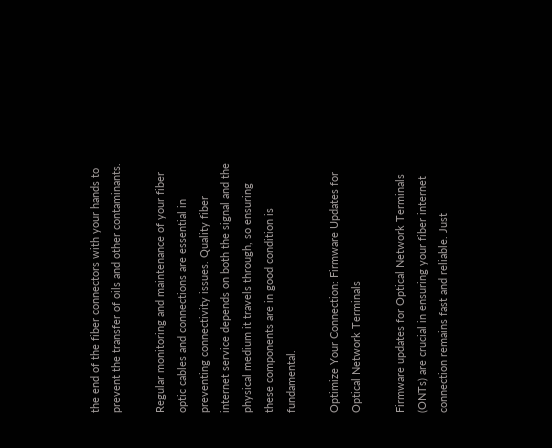the end of the fiber connectors with your hands to prevent the transfer of oils and other contaminants.

Regular monitoring and maintenance of your fiber optic cables and connections are essential in preventing connectivity issues. Quality fiber internet service depends on both the signal and the physical medium it travels through, so ensuring these components are in good condition is fundamental.

Optimize Your Connection: Firmware Updates for Optical Network Terminals

Firmware updates for Optical Network Terminals (ONTs) are crucial in ensuring your fiber internet connection remains fast and reliable. Just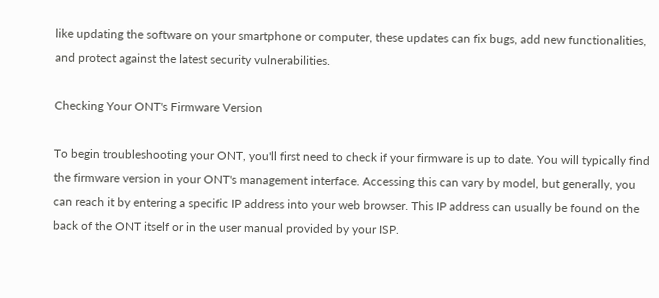like updating the software on your smartphone or computer, these updates can fix bugs, add new functionalities, and protect against the latest security vulnerabilities.

Checking Your ONT's Firmware Version

To begin troubleshooting your ONT, you'll first need to check if your firmware is up to date. You will typically find the firmware version in your ONT's management interface. Accessing this can vary by model, but generally, you can reach it by entering a specific IP address into your web browser. This IP address can usually be found on the back of the ONT itself or in the user manual provided by your ISP.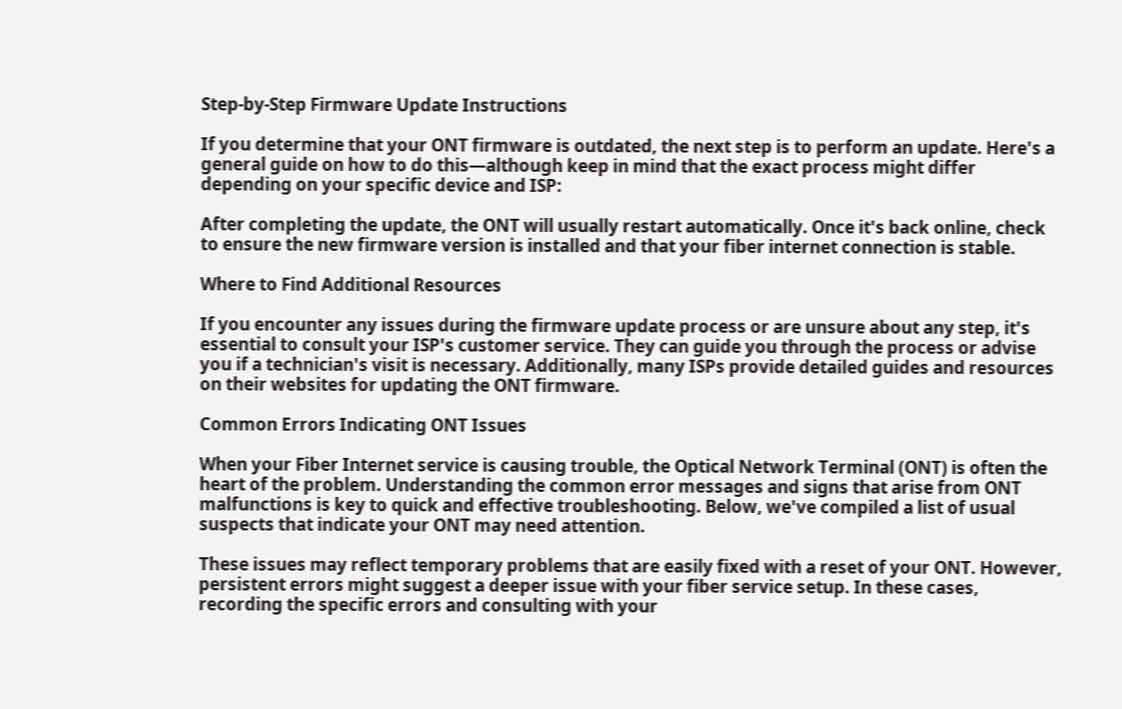Step-by-Step Firmware Update Instructions

If you determine that your ONT firmware is outdated, the next step is to perform an update. Here's a general guide on how to do this—although keep in mind that the exact process might differ depending on your specific device and ISP:

After completing the update, the ONT will usually restart automatically. Once it's back online, check to ensure the new firmware version is installed and that your fiber internet connection is stable.

Where to Find Additional Resources

If you encounter any issues during the firmware update process or are unsure about any step, it's essential to consult your ISP's customer service. They can guide you through the process or advise you if a technician's visit is necessary. Additionally, many ISPs provide detailed guides and resources on their websites for updating the ONT firmware.

Common Errors Indicating ONT Issues

When your Fiber Internet service is causing trouble, the Optical Network Terminal (ONT) is often the heart of the problem. Understanding the common error messages and signs that arise from ONT malfunctions is key to quick and effective troubleshooting. Below, we've compiled a list of usual suspects that indicate your ONT may need attention.

These issues may reflect temporary problems that are easily fixed with a reset of your ONT. However, persistent errors might suggest a deeper issue with your fiber service setup. In these cases, recording the specific errors and consulting with your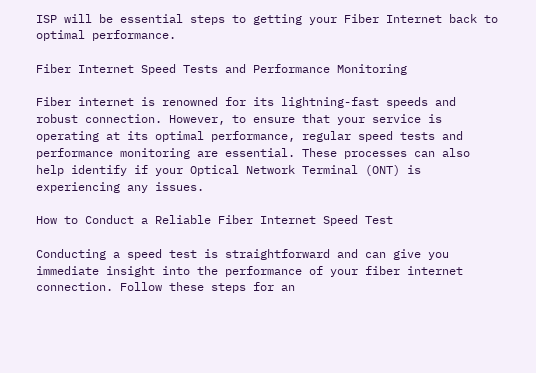ISP will be essential steps to getting your Fiber Internet back to optimal performance.

Fiber Internet Speed Tests and Performance Monitoring

Fiber internet is renowned for its lightning-fast speeds and robust connection. However, to ensure that your service is operating at its optimal performance, regular speed tests and performance monitoring are essential. These processes can also help identify if your Optical Network Terminal (ONT) is experiencing any issues.

How to Conduct a Reliable Fiber Internet Speed Test

Conducting a speed test is straightforward and can give you immediate insight into the performance of your fiber internet connection. Follow these steps for an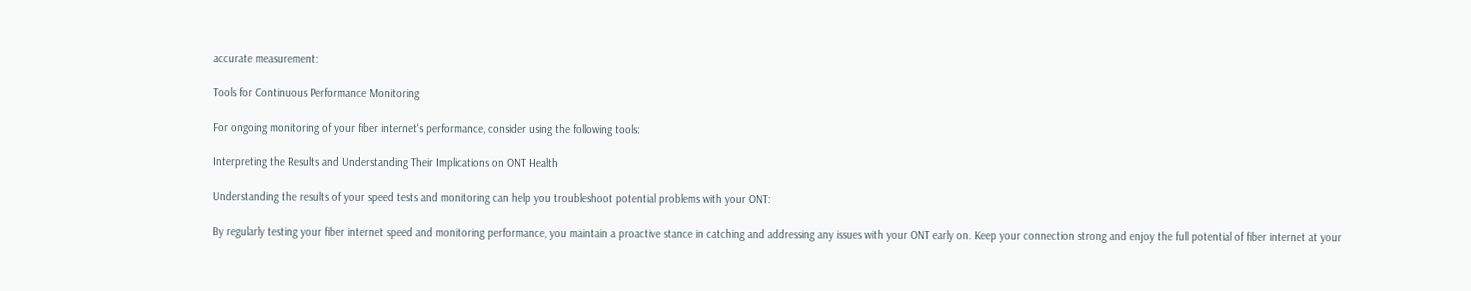accurate measurement:

Tools for Continuous Performance Monitoring

For ongoing monitoring of your fiber internet's performance, consider using the following tools:

Interpreting the Results and Understanding Their Implications on ONT Health

Understanding the results of your speed tests and monitoring can help you troubleshoot potential problems with your ONT:

By regularly testing your fiber internet speed and monitoring performance, you maintain a proactive stance in catching and addressing any issues with your ONT early on. Keep your connection strong and enjoy the full potential of fiber internet at your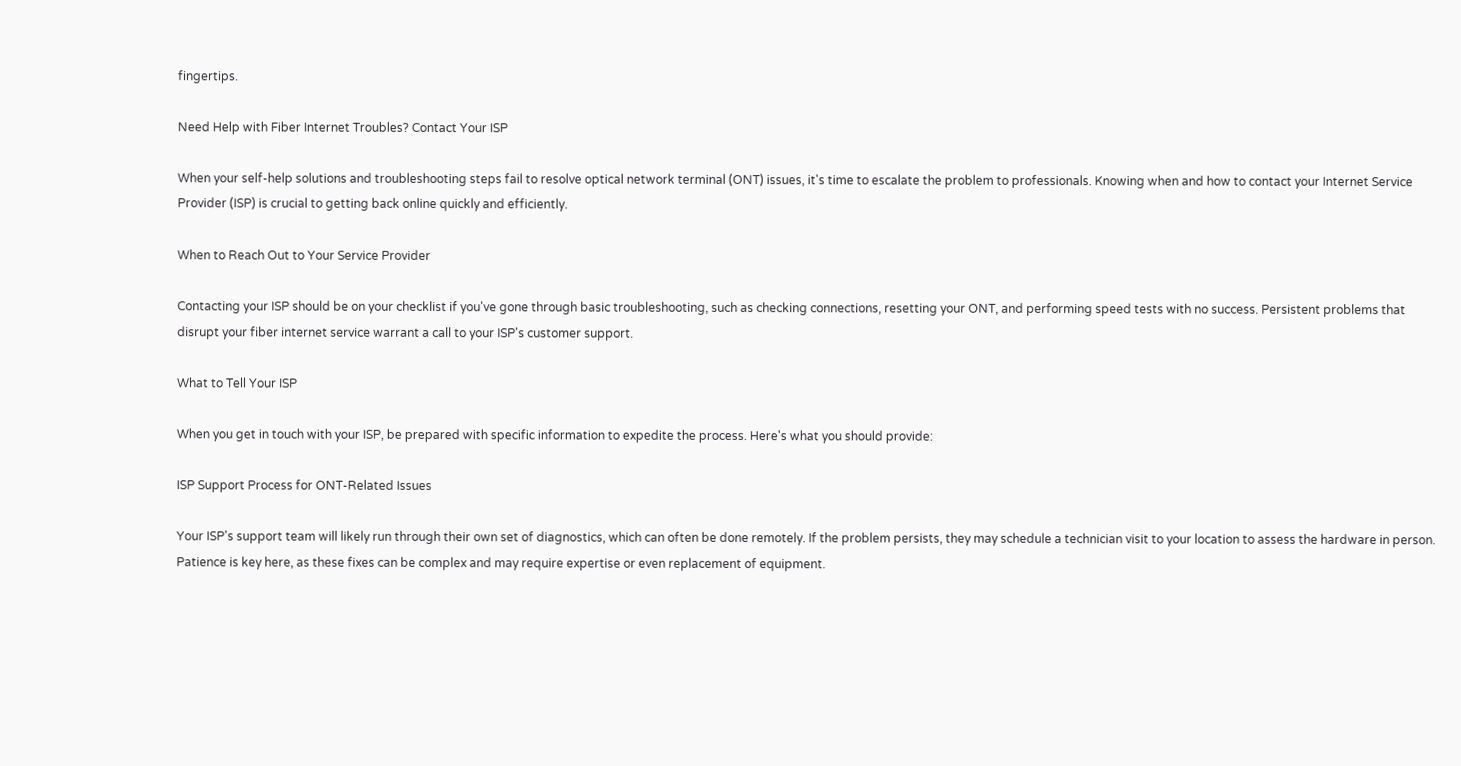fingertips.

Need Help with Fiber Internet Troubles? Contact Your ISP

When your self-help solutions and troubleshooting steps fail to resolve optical network terminal (ONT) issues, it's time to escalate the problem to professionals. Knowing when and how to contact your Internet Service Provider (ISP) is crucial to getting back online quickly and efficiently.

When to Reach Out to Your Service Provider

Contacting your ISP should be on your checklist if you've gone through basic troubleshooting, such as checking connections, resetting your ONT, and performing speed tests with no success. Persistent problems that disrupt your fiber internet service warrant a call to your ISP's customer support.

What to Tell Your ISP

When you get in touch with your ISP, be prepared with specific information to expedite the process. Here's what you should provide:

ISP Support Process for ONT-Related Issues

Your ISP's support team will likely run through their own set of diagnostics, which can often be done remotely. If the problem persists, they may schedule a technician visit to your location to assess the hardware in person. Patience is key here, as these fixes can be complex and may require expertise or even replacement of equipment.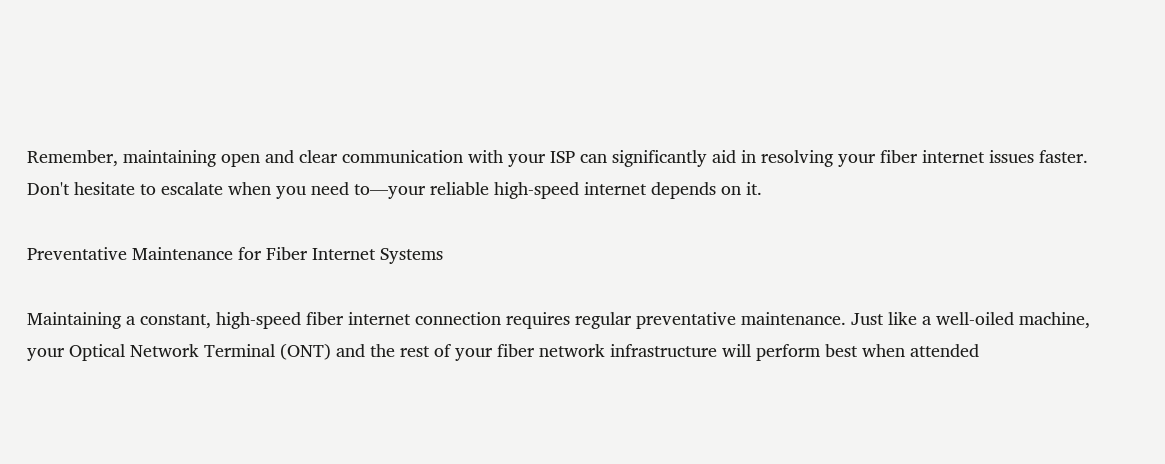Remember, maintaining open and clear communication with your ISP can significantly aid in resolving your fiber internet issues faster. Don't hesitate to escalate when you need to—your reliable high-speed internet depends on it.

Preventative Maintenance for Fiber Internet Systems

Maintaining a constant, high-speed fiber internet connection requires regular preventative maintenance. Just like a well-oiled machine, your Optical Network Terminal (ONT) and the rest of your fiber network infrastructure will perform best when attended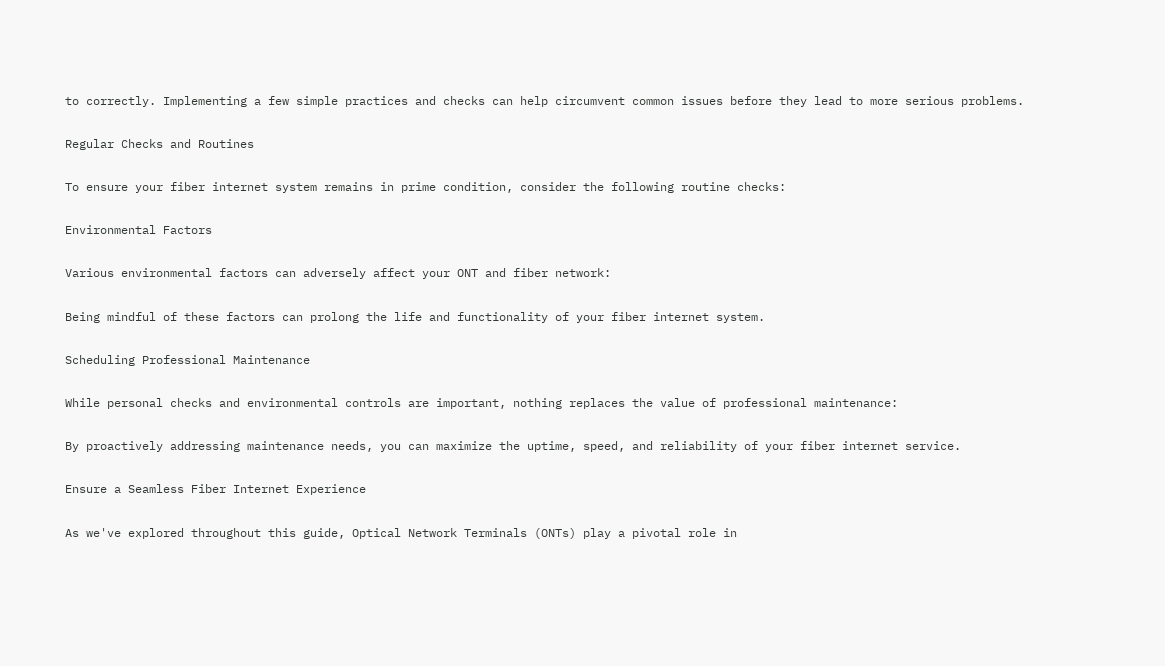to correctly. Implementing a few simple practices and checks can help circumvent common issues before they lead to more serious problems.

Regular Checks and Routines

To ensure your fiber internet system remains in prime condition, consider the following routine checks:

Environmental Factors

Various environmental factors can adversely affect your ONT and fiber network:

Being mindful of these factors can prolong the life and functionality of your fiber internet system.

Scheduling Professional Maintenance

While personal checks and environmental controls are important, nothing replaces the value of professional maintenance:

By proactively addressing maintenance needs, you can maximize the uptime, speed, and reliability of your fiber internet service.

Ensure a Seamless Fiber Internet Experience

As we've explored throughout this guide, Optical Network Terminals (ONTs) play a pivotal role in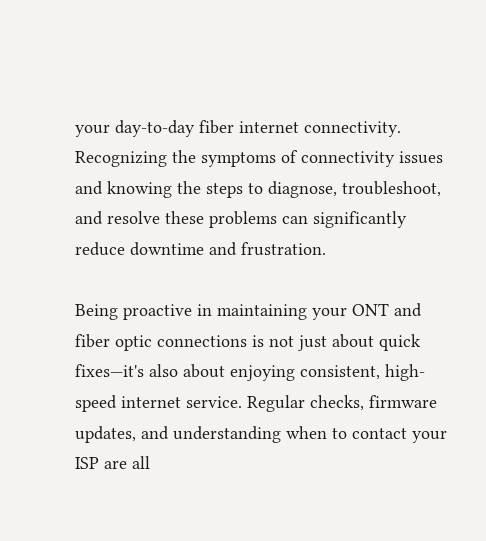your day-to-day fiber internet connectivity. Recognizing the symptoms of connectivity issues and knowing the steps to diagnose, troubleshoot, and resolve these problems can significantly reduce downtime and frustration.

Being proactive in maintaining your ONT and fiber optic connections is not just about quick fixes—it's also about enjoying consistent, high-speed internet service. Regular checks, firmware updates, and understanding when to contact your ISP are all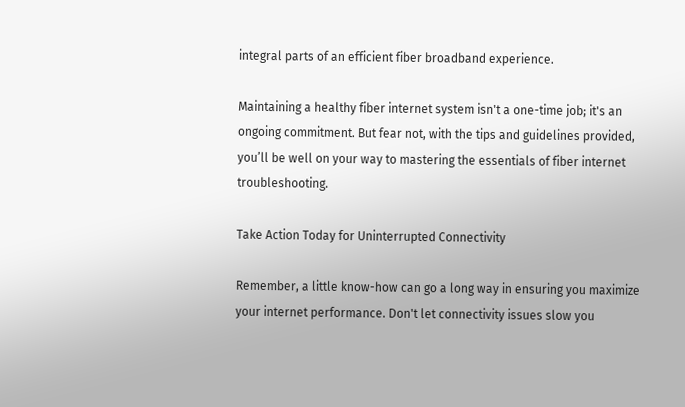integral parts of an efficient fiber broadband experience.

Maintaining a healthy fiber internet system isn't a one-time job; it's an ongoing commitment. But fear not, with the tips and guidelines provided, you’ll be well on your way to mastering the essentials of fiber internet troubleshooting.

Take Action Today for Uninterrupted Connectivity

Remember, a little know-how can go a long way in ensuring you maximize your internet performance. Don't let connectivity issues slow you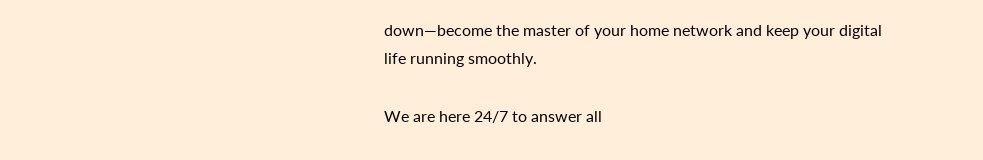down—become the master of your home network and keep your digital life running smoothly.

We are here 24/7 to answer all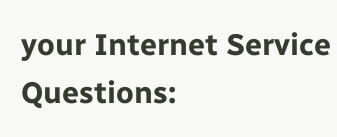your Internet Service Questions: